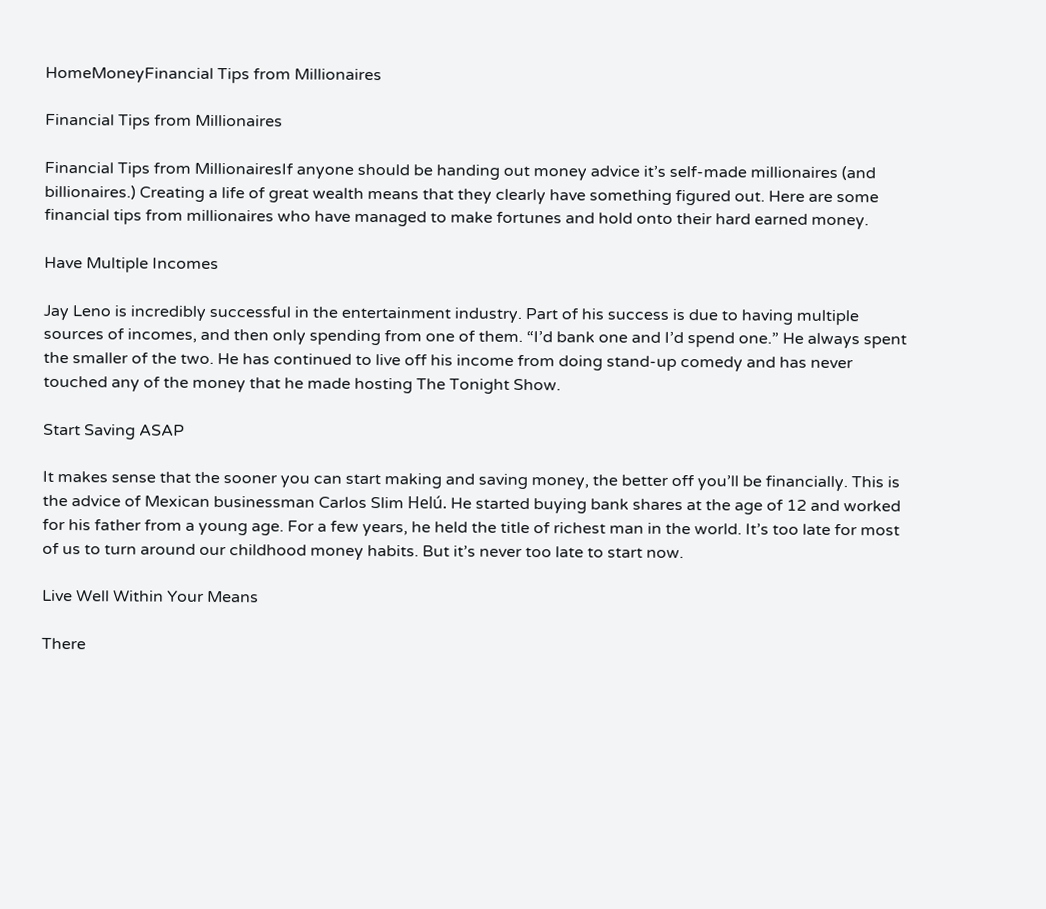HomeMoneyFinancial Tips from Millionaires

Financial Tips from Millionaires

Financial Tips from MillionairesIf anyone should be handing out money advice it’s self-made millionaires (and billionaires.) Creating a life of great wealth means that they clearly have something figured out. Here are some financial tips from millionaires who have managed to make fortunes and hold onto their hard earned money.

Have Multiple Incomes

Jay Leno is incredibly successful in the entertainment industry. Part of his success is due to having multiple sources of incomes, and then only spending from one of them. “I’d bank one and I’d spend one.” He always spent the smaller of the two. He has continued to live off his income from doing stand-up comedy and has never touched any of the money that he made hosting The Tonight Show.

Start Saving ASAP

It makes sense that the sooner you can start making and saving money, the better off you’ll be financially. This is the advice of Mexican businessman Carlos Slim Helú. He started buying bank shares at the age of 12 and worked for his father from a young age. For a few years, he held the title of richest man in the world. It’s too late for most of us to turn around our childhood money habits. But it’s never too late to start now.

Live Well Within Your Means

There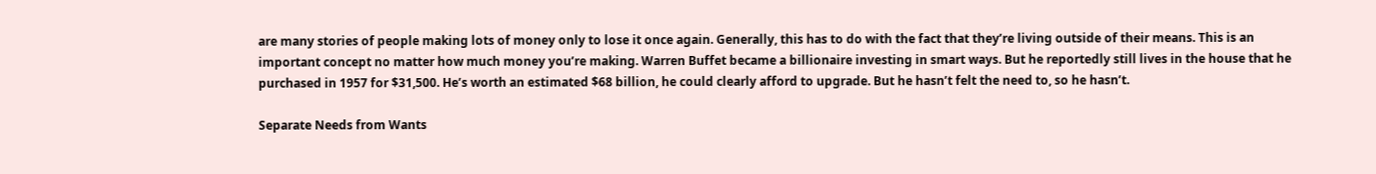are many stories of people making lots of money only to lose it once again. Generally, this has to do with the fact that they’re living outside of their means. This is an important concept no matter how much money you’re making. Warren Buffet became a billionaire investing in smart ways. But he reportedly still lives in the house that he purchased in 1957 for $31,500. He’s worth an estimated $68 billion, he could clearly afford to upgrade. But he hasn’t felt the need to, so he hasn’t.

Separate Needs from Wants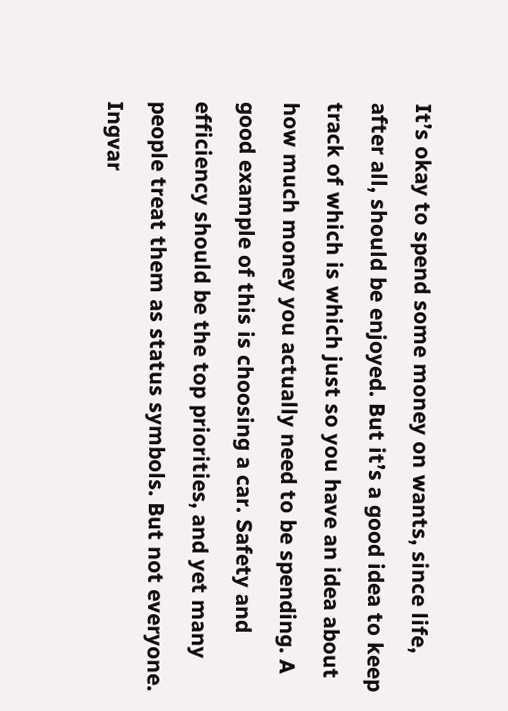It’s okay to spend some money on wants, since life, after all, should be enjoyed. But it’s a good idea to keep track of which is which just so you have an idea about how much money you actually need to be spending. A good example of this is choosing a car. Safety and efficiency should be the top priorities, and yet many people treat them as status symbols. But not everyone. Ingvar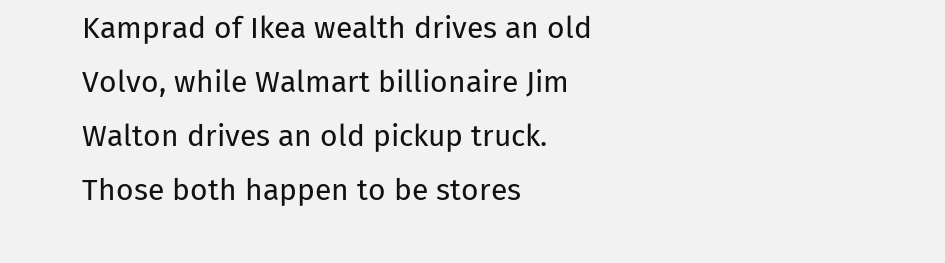Kamprad of Ikea wealth drives an old Volvo, while Walmart billionaire Jim Walton drives an old pickup truck. Those both happen to be stores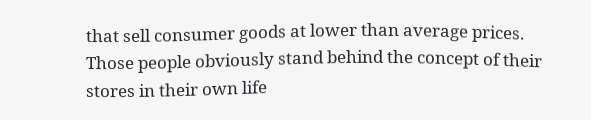that sell consumer goods at lower than average prices. Those people obviously stand behind the concept of their stores in their own life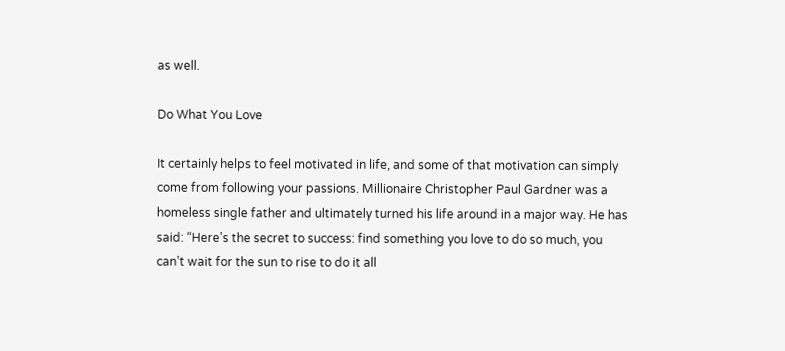as well.

Do What You Love

It certainly helps to feel motivated in life, and some of that motivation can simply come from following your passions. Millionaire Christopher Paul Gardner was a homeless single father and ultimately turned his life around in a major way. He has said: “Here’s the secret to success: find something you love to do so much, you can’t wait for the sun to rise to do it all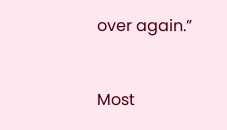over again.”


Most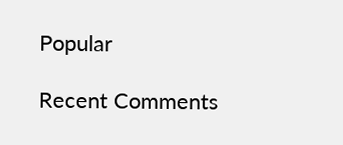Popular

Recent Comments